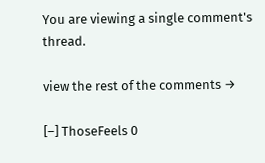You are viewing a single comment's thread.

view the rest of the comments →

[–] ThoseFeels 0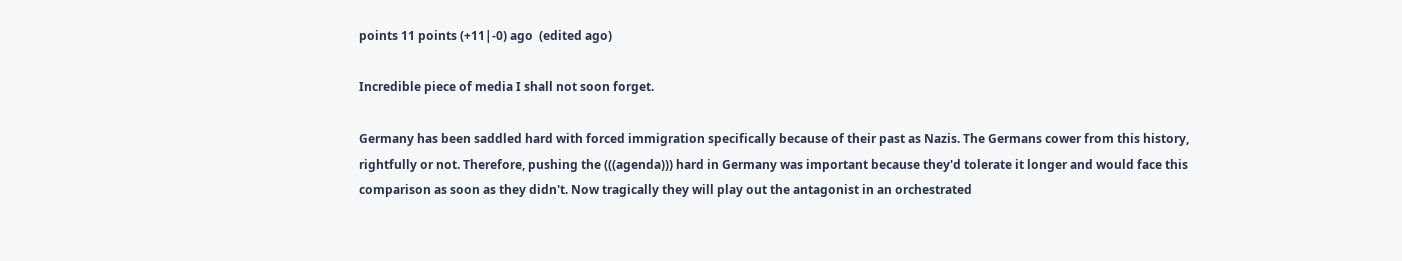points 11 points (+11|-0) ago  (edited ago)

Incredible piece of media I shall not soon forget.

Germany has been saddled hard with forced immigration specifically because of their past as Nazis. The Germans cower from this history, rightfully or not. Therefore, pushing the (((agenda))) hard in Germany was important because they'd tolerate it longer and would face this comparison as soon as they didn't. Now tragically they will play out the antagonist in an orchestrated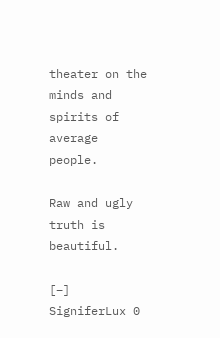theater on the minds and spirits of average people.

Raw and ugly truth is beautiful.

[–] SigniferLux 0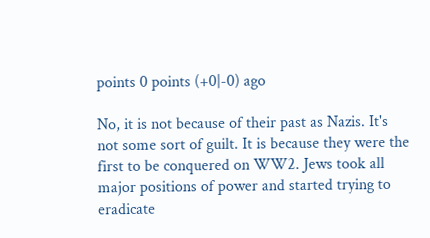points 0 points (+0|-0) ago

No, it is not because of their past as Nazis. It's not some sort of guilt. It is because they were the first to be conquered on WW2. Jews took all major positions of power and started trying to eradicate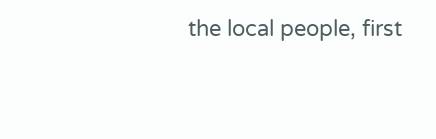the local people, first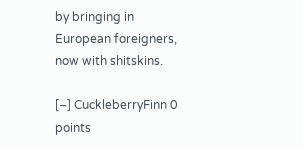by bringing in European foreigners, now with shitskins.

[–] CuckleberryFinn 0 points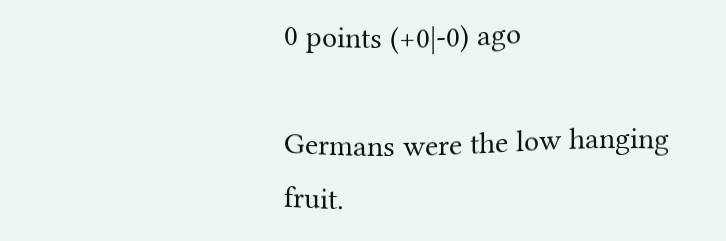0 points (+0|-0) ago

Germans were the low hanging fruit.